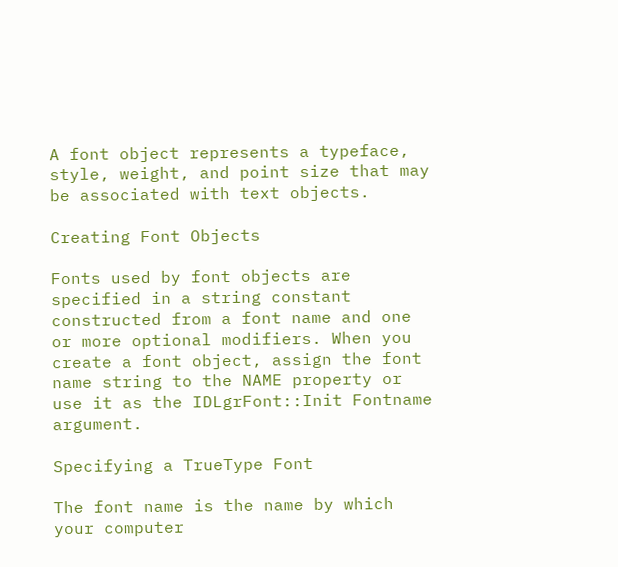A font object represents a typeface, style, weight, and point size that may be associated with text objects.

Creating Font Objects

Fonts used by font objects are specified in a string constant constructed from a font name and one or more optional modifiers. When you create a font object, assign the font name string to the NAME property or use it as the IDLgrFont::Init Fontname argument.

Specifying a TrueType Font

The font name is the name by which your computer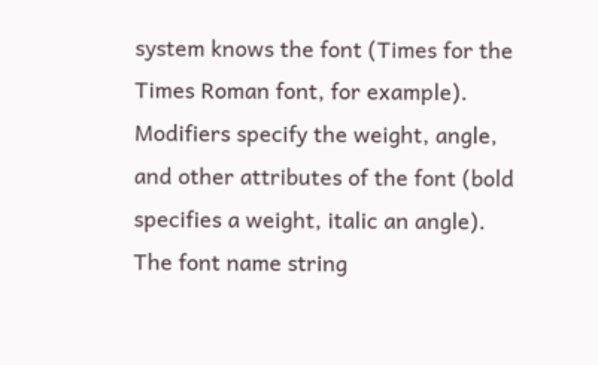system knows the font (Times for the Times Roman font, for example). Modifiers specify the weight, angle, and other attributes of the font (bold specifies a weight, italic an angle). The font name string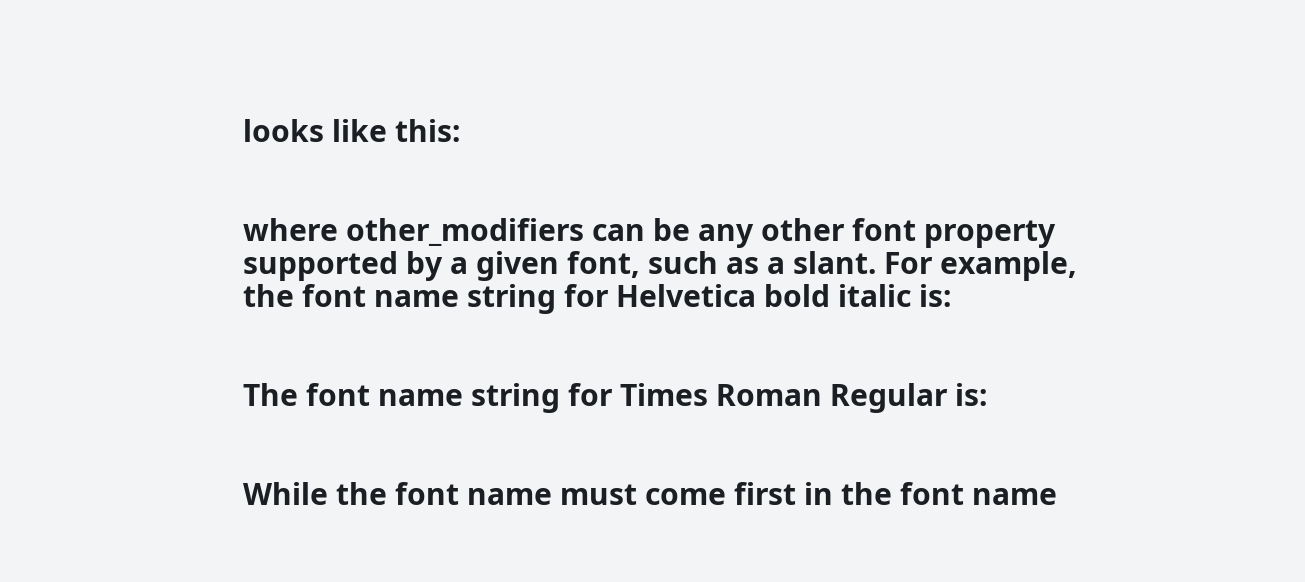looks like this:


where other_modifiers can be any other font property supported by a given font, such as a slant. For example, the font name string for Helvetica bold italic is:


The font name string for Times Roman Regular is:


While the font name must come first in the font name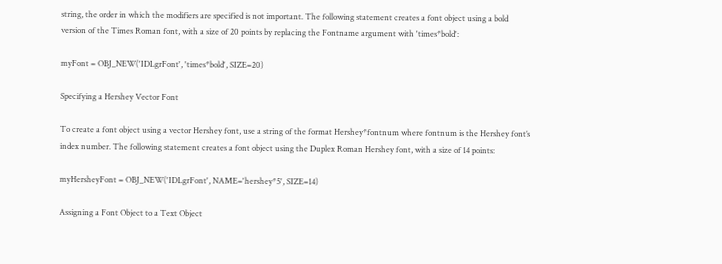string, the order in which the modifiers are specified is not important. The following statement creates a font object using a bold version of the Times Roman font, with a size of 20 points by replacing the Fontname argument with 'times*bold':

myFont = OBJ_NEW('IDLgrFont', 'times*bold', SIZE=20)

Specifying a Hershey Vector Font

To create a font object using a vector Hershey font, use a string of the format Hershey*fontnum where fontnum is the Hershey font’s index number. The following statement creates a font object using the Duplex Roman Hershey font, with a size of 14 points:

myHersheyFont = OBJ_NEW('IDLgrFont', NAME='hershey*5', SIZE=14)

Assigning a Font Object to a Text Object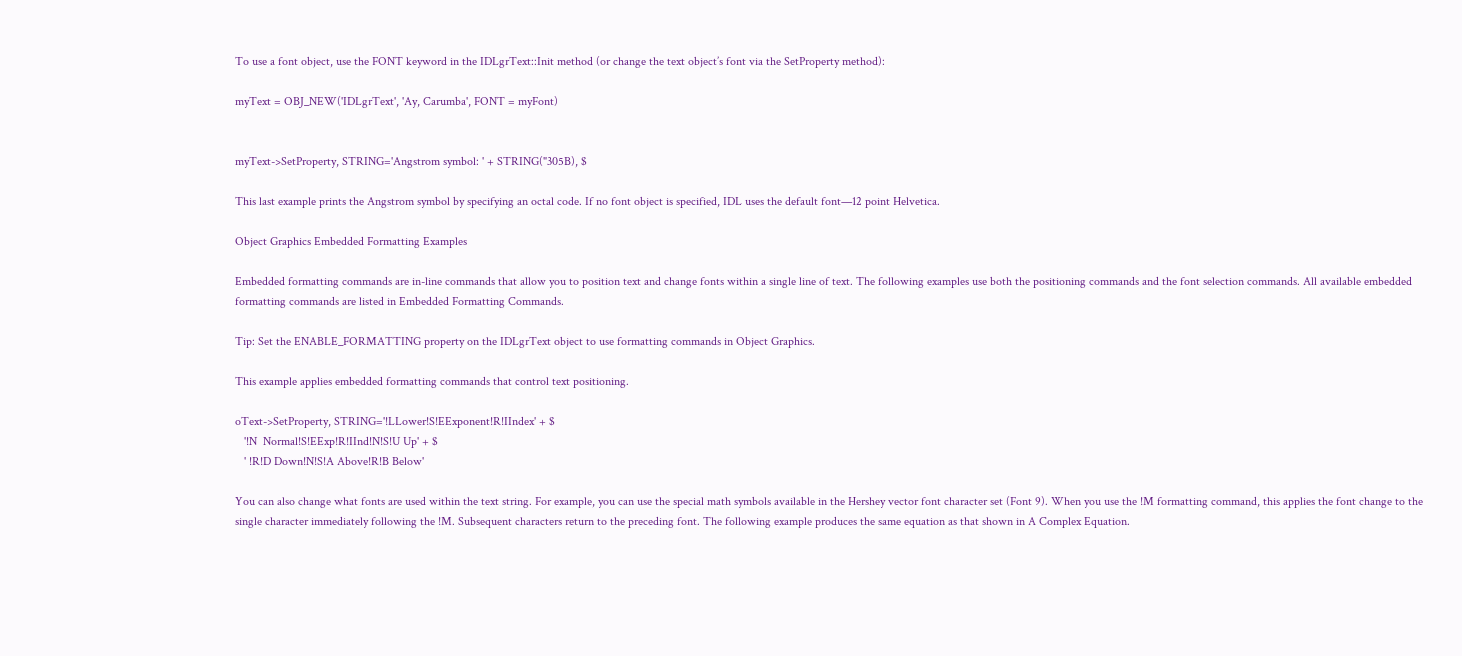To use a font object, use the FONT keyword in the IDLgrText::Init method (or change the text object’s font via the SetProperty method):

myText = OBJ_NEW('IDLgrText', 'Ay, Carumba', FONT = myFont)


myText->SetProperty, STRING='Angstrom symbol: ' + STRING("305B), $

This last example prints the Angstrom symbol by specifying an octal code. If no font object is specified, IDL uses the default font—12 point Helvetica.

Object Graphics Embedded Formatting Examples

Embedded formatting commands are in-line commands that allow you to position text and change fonts within a single line of text. The following examples use both the positioning commands and the font selection commands. All available embedded formatting commands are listed in Embedded Formatting Commands.

Tip: Set the ENABLE_FORMATTING property on the IDLgrText object to use formatting commands in Object Graphics.

This example applies embedded formatting commands that control text positioning.

oText->SetProperty, STRING='!LLower!S!EExponent!R!IIndex' + $
   '!N  Normal!S!EExp!R!IInd!N!S!U Up' + $
   ' !R!D Down!N!S!A Above!R!B Below'

You can also change what fonts are used within the text string. For example, you can use the special math symbols available in the Hershey vector font character set (Font 9). When you use the !M formatting command, this applies the font change to the single character immediately following the !M. Subsequent characters return to the preceding font. The following example produces the same equation as that shown in A Complex Equation.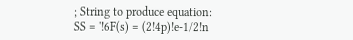; String to produce equation:
SS = '!6F(s) = (2!4p)!e-1/2!n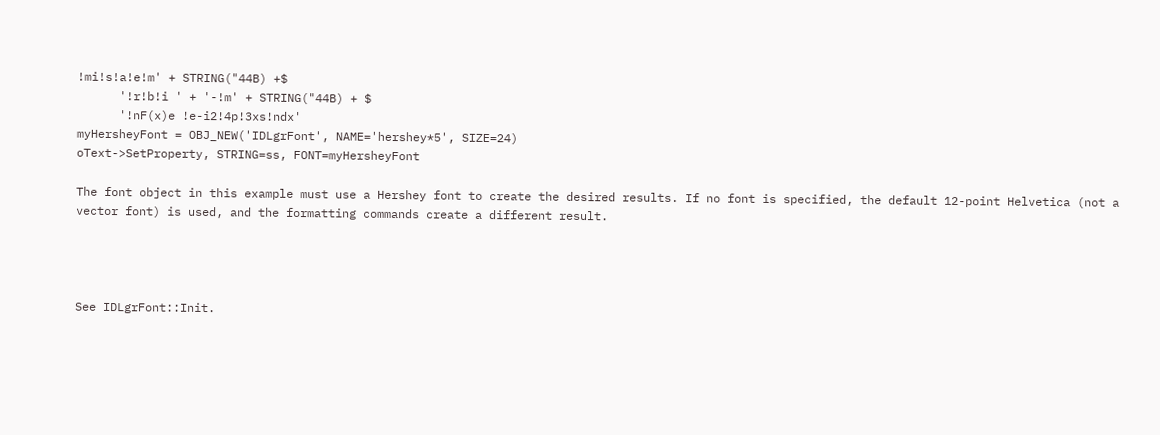!mi!s!a!e!m' + STRING("44B) +$
      '!r!b!i ' + '-!m' + STRING("44B) + $
      '!nF(x)e !e-i2!4p!3xs!ndx'
myHersheyFont = OBJ_NEW('IDLgrFont', NAME='hershey*5', SIZE=24)
oText->SetProperty, STRING=ss, FONT=myHersheyFont

The font object in this example must use a Hershey font to create the desired results. If no font is specified, the default 12-point Helvetica (not a vector font) is used, and the formatting commands create a different result.




See IDLgrFont::Init.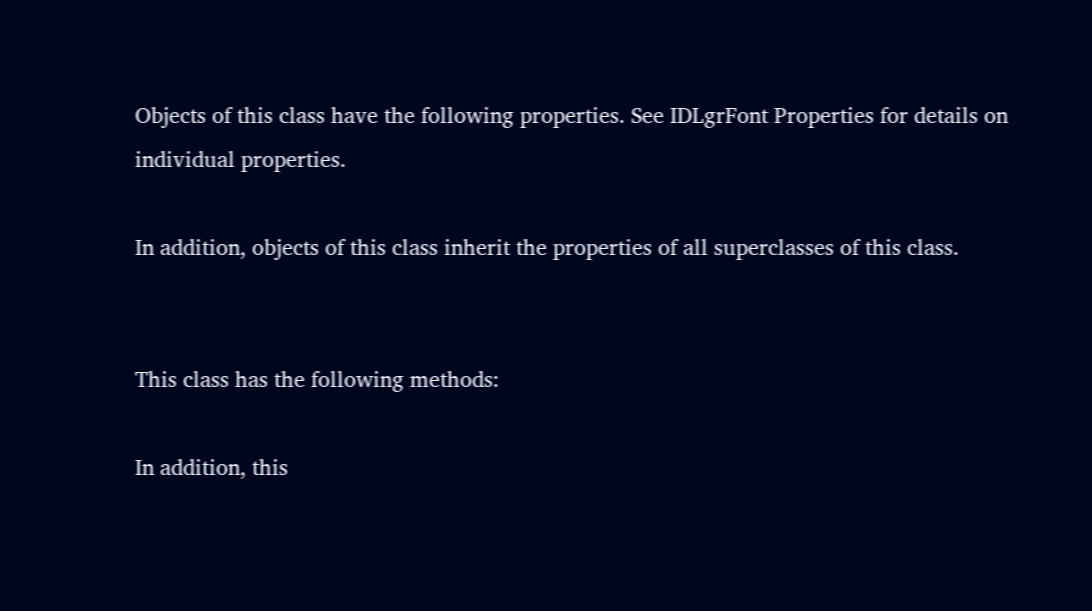Objects of this class have the following properties. See IDLgrFont Properties for details on individual properties.

In addition, objects of this class inherit the properties of all superclasses of this class.


This class has the following methods:

In addition, this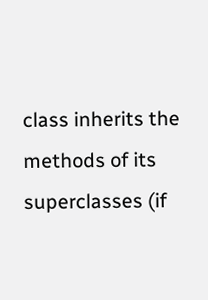class inherits the methods of its superclasses (if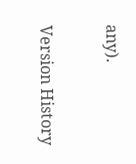any).

Version History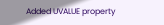Added UVALUE property